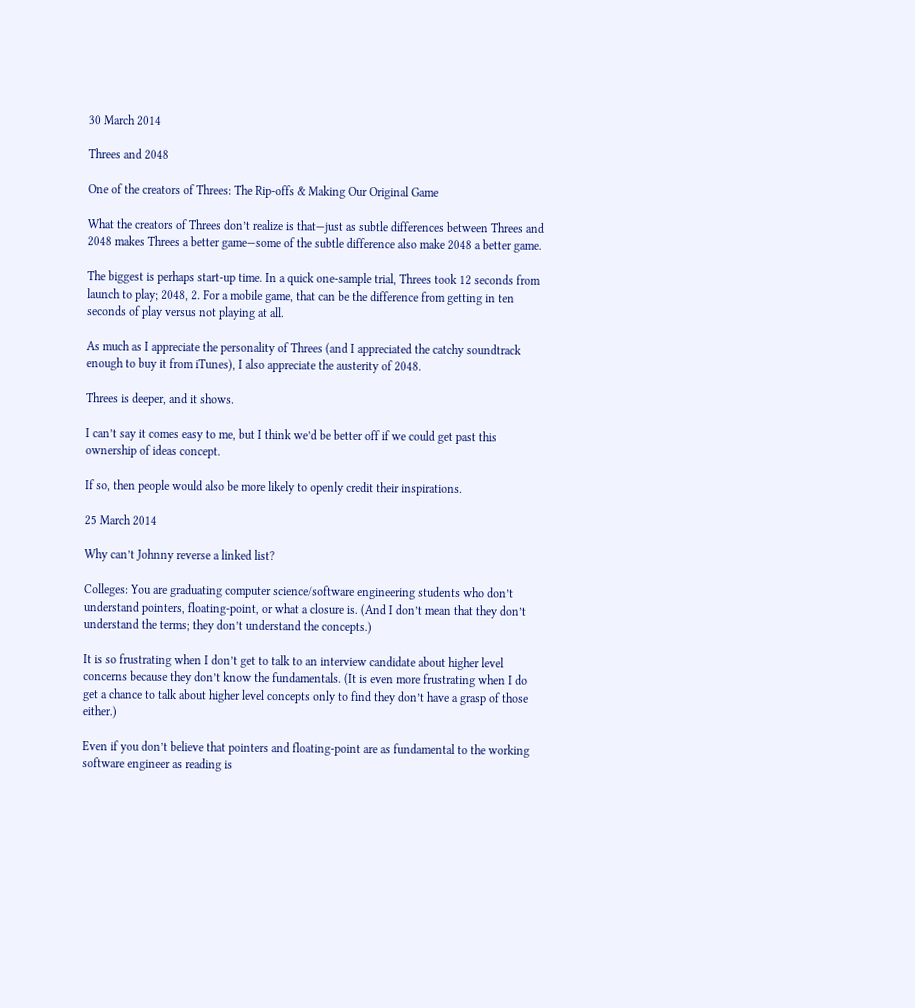30 March 2014

Threes and 2048

One of the creators of Threes: The Rip-offs & Making Our Original Game

What the creators of Threes don’t realize is that—just as subtle differences between Threes and 2048 makes Threes a better game—some of the subtle difference also make 2048 a better game.

The biggest is perhaps start-up time. In a quick one-sample trial, Threes took 12 seconds from launch to play; 2048, 2. For a mobile game, that can be the difference from getting in ten seconds of play versus not playing at all.

As much as I appreciate the personality of Threes (and I appreciated the catchy soundtrack enough to buy it from iTunes), I also appreciate the austerity of 2048.

Threes is deeper, and it shows.

I can’t say it comes easy to me, but I think we’d be better off if we could get past this ownership of ideas concept.

If so, then people would also be more likely to openly credit their inspirations.

25 March 2014

Why can’t Johnny reverse a linked list?

Colleges: You are graduating computer science/software engineering students who don’t understand pointers, floating-point, or what a closure is. (And I don’t mean that they don’t understand the terms; they don’t understand the concepts.)

It is so frustrating when I don’t get to talk to an interview candidate about higher level concerns because they don’t know the fundamentals. (It is even more frustrating when I do get a chance to talk about higher level concepts only to find they don’t have a grasp of those either.)

Even if you don’t believe that pointers and floating-point are as fundamental to the working software engineer as reading is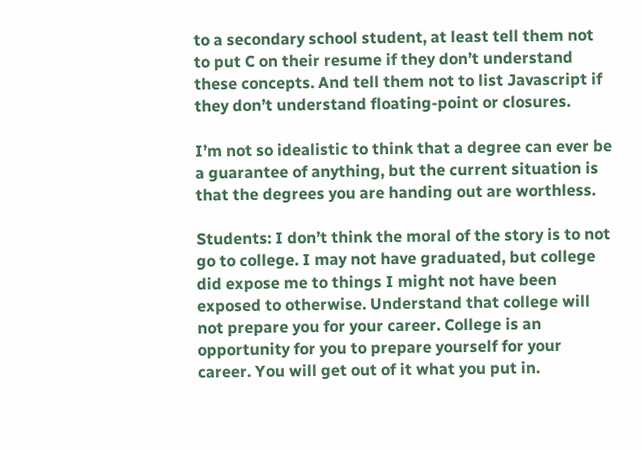to a secondary school student, at least tell them not to put C on their resume if they don’t understand these concepts. And tell them not to list Javascript if they don’t understand floating-point or closures.

I’m not so idealistic to think that a degree can ever be a guarantee of anything, but the current situation is that the degrees you are handing out are worthless.

Students: I don’t think the moral of the story is to not go to college. I may not have graduated, but college did expose me to things I might not have been exposed to otherwise. Understand that college will not prepare you for your career. College is an opportunity for you to prepare yourself for your career. You will get out of it what you put in.